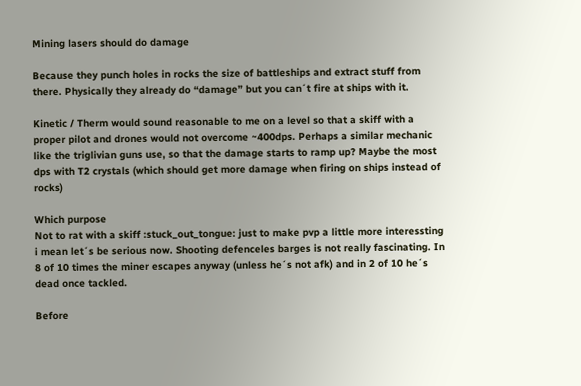Mining lasers should do damage

Because they punch holes in rocks the size of battleships and extract stuff from there. Physically they already do “damage” but you can´t fire at ships with it.

Kinetic / Therm would sound reasonable to me on a level so that a skiff with a proper pilot and drones would not overcome ~400dps. Perhaps a similar mechanic like the triglivian guns use, so that the damage starts to ramp up? Maybe the most dps with T2 crystals (which should get more damage when firing on ships instead of rocks)

Which purpose
Not to rat with a skiff :stuck_out_tongue: just to make pvp a little more interessting i mean let´s be serious now. Shooting defenceles barges is not really fascinating. In 8 of 10 times the miner escapes anyway (unless he´s not afk) and in 2 of 10 he´s dead once tackled.

Before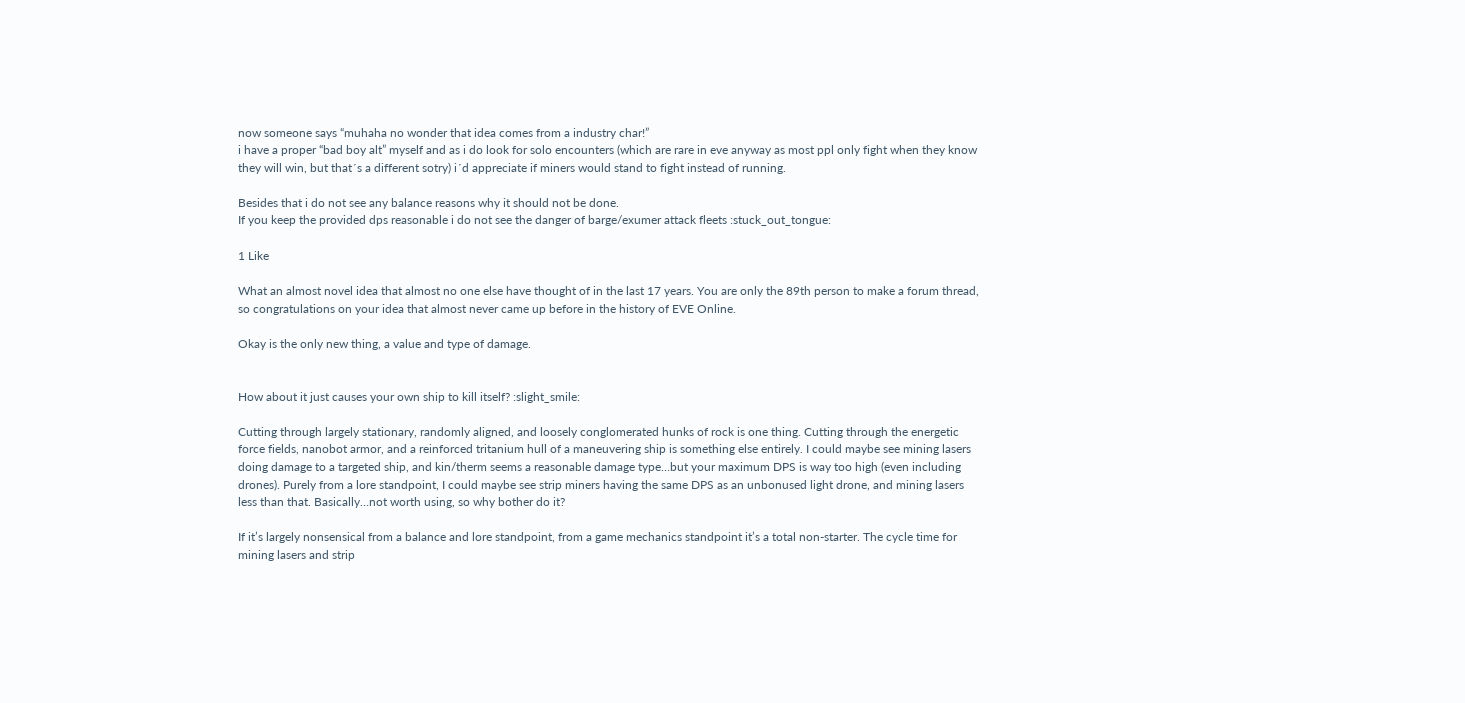now someone says “muhaha no wonder that idea comes from a industry char!”
i have a proper “bad boy alt” myself and as i do look for solo encounters (which are rare in eve anyway as most ppl only fight when they know they will win, but that´s a different sotry) i´d appreciate if miners would stand to fight instead of running.

Besides that i do not see any balance reasons why it should not be done.
If you keep the provided dps reasonable i do not see the danger of barge/exumer attack fleets :stuck_out_tongue:

1 Like

What an almost novel idea that almost no one else have thought of in the last 17 years. You are only the 89th person to make a forum thread, so congratulations on your idea that almost never came up before in the history of EVE Online.

Okay is the only new thing, a value and type of damage.


How about it just causes your own ship to kill itself? :slight_smile:

Cutting through largely stationary, randomly aligned, and loosely conglomerated hunks of rock is one thing. Cutting through the energetic force fields, nanobot armor, and a reinforced tritanium hull of a maneuvering ship is something else entirely. I could maybe see mining lasers doing damage to a targeted ship, and kin/therm seems a reasonable damage type…but your maximum DPS is way too high (even including drones). Purely from a lore standpoint, I could maybe see strip miners having the same DPS as an unbonused light drone, and mining lasers less than that. Basically…not worth using, so why bother do it?

If it’s largely nonsensical from a balance and lore standpoint, from a game mechanics standpoint it’s a total non-starter. The cycle time for mining lasers and strip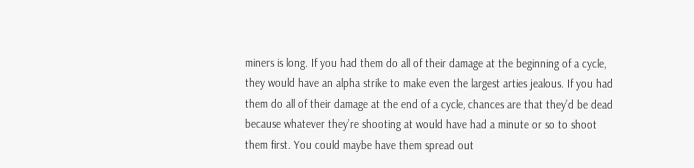miners is long. If you had them do all of their damage at the beginning of a cycle, they would have an alpha strike to make even the largest arties jealous. If you had them do all of their damage at the end of a cycle, chances are that they’d be dead because whatever they’re shooting at would have had a minute or so to shoot them first. You could maybe have them spread out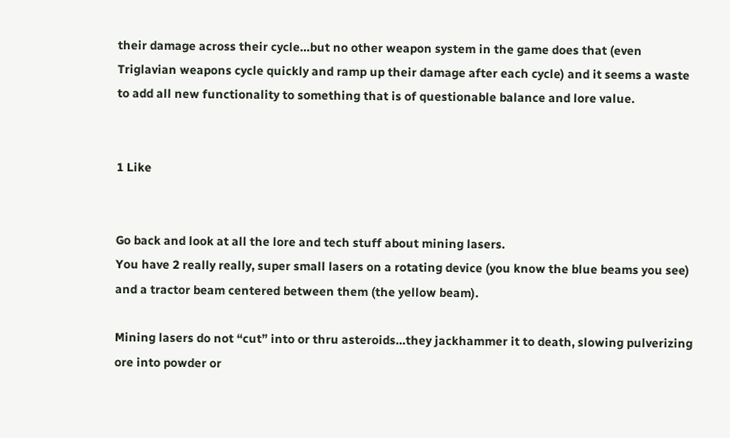their damage across their cycle…but no other weapon system in the game does that (even Triglavian weapons cycle quickly and ramp up their damage after each cycle) and it seems a waste to add all new functionality to something that is of questionable balance and lore value.


1 Like


Go back and look at all the lore and tech stuff about mining lasers.
You have 2 really really, super small lasers on a rotating device (you know the blue beams you see) and a tractor beam centered between them (the yellow beam).

Mining lasers do not “cut” into or thru asteroids…they jackhammer it to death, slowing pulverizing ore into powder or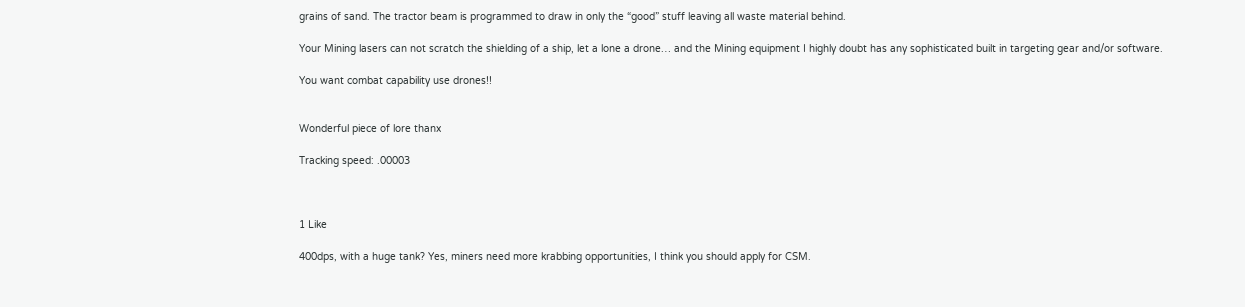grains of sand. The tractor beam is programmed to draw in only the “good” stuff leaving all waste material behind.

Your Mining lasers can not scratch the shielding of a ship, let a lone a drone… and the Mining equipment I highly doubt has any sophisticated built in targeting gear and/or software.

You want combat capability use drones!!


Wonderful piece of lore thanx

Tracking speed: .00003



1 Like

400dps, with a huge tank? Yes, miners need more krabbing opportunities, I think you should apply for CSM.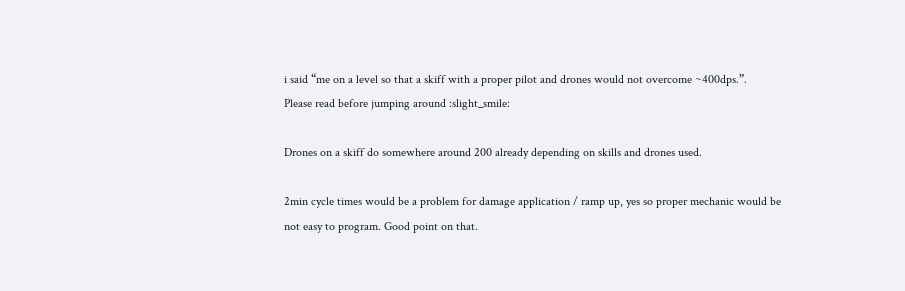i said “me on a level so that a skiff with a proper pilot and drones would not overcome ~400dps.”.
Please read before jumping around :slight_smile:

Drones on a skiff do somewhere around 200 already depending on skills and drones used.

2min cycle times would be a problem for damage application / ramp up, yes so proper mechanic would be not easy to program. Good point on that.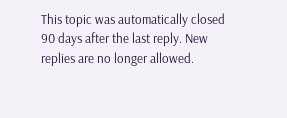This topic was automatically closed 90 days after the last reply. New replies are no longer allowed.